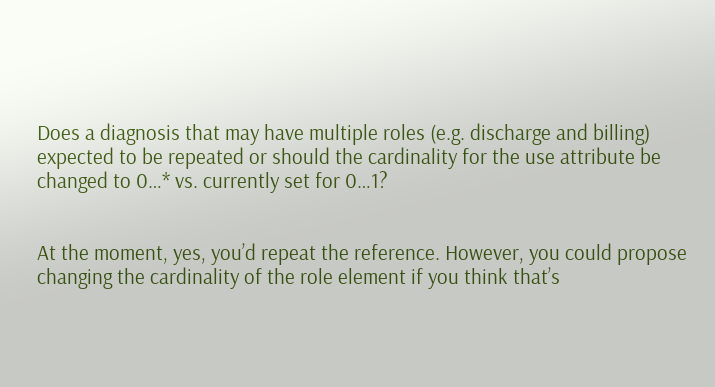Does a diagnosis that may have multiple roles (e.g. discharge and billing) expected to be repeated or should the cardinality for the use attribute be changed to 0…* vs. currently set for 0…1?


At the moment, yes, you’d repeat the reference. However, you could propose changing the cardinality of the role element if you think that’s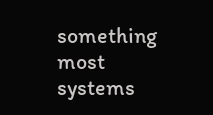something most systems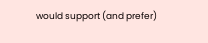would support (and prefer)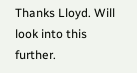Thanks Lloyd. Will look into this further.